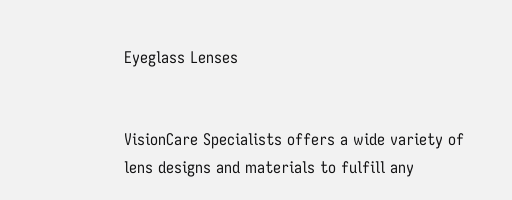Eyeglass Lenses


VisionCare Specialists offers a wide variety of lens designs and materials to fulfill any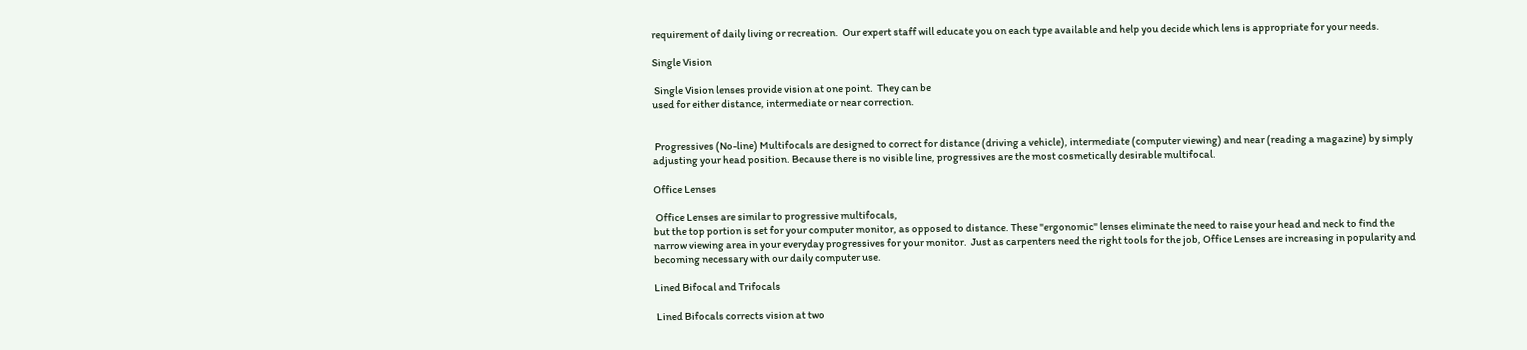requirement of daily living or recreation.  Our expert staff will educate you on each type available and help you decide which lens is appropriate for your needs.

Single Vision

 Single Vision lenses provide vision at one point.  They can be
used for either distance, intermediate or near correction.


 Progressives (No-line) Multifocals are designed to correct for distance (driving a vehicle), intermediate (computer viewing) and near (reading a magazine) by simply adjusting your head position. Because there is no visible line, progressives are the most cosmetically desirable multifocal.

Office Lenses

 Office Lenses are similar to progressive multifocals,
but the top portion is set for your computer monitor, as opposed to distance. These "ergonomic" lenses eliminate the need to raise your head and neck to find the narrow viewing area in your everyday progressives for your monitor.  Just as carpenters need the right tools for the job, Office Lenses are increasing in popularity and becoming necessary with our daily computer use.

Lined Bifocal and Trifocals

 Lined Bifocals corrects vision at two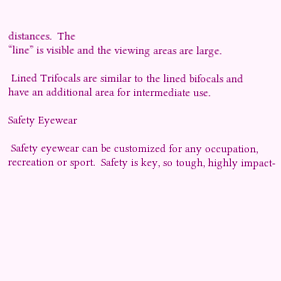distances.  The
“line” is visible and the viewing areas are large.

 Lined Trifocals are similar to the lined bifocals and
have an additional area for intermediate use.

Safety Eyewear

 Safety eyewear can be customized for any occupation, recreation or sport.  Safety is key, so tough, highly impact-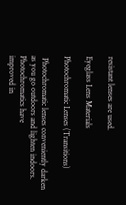resistant lenses are used.

Eyeglass Lens Materials

Photochromatic Lenses (Transitions)

 Photochromatic lenses conveniently darken as you go outdoors and lighten indoors. Photochromatics have
improved in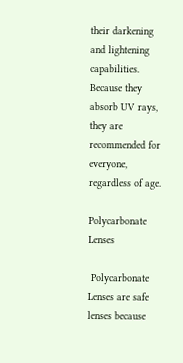their darkening and lightening
capabilities. Because they absorb UV rays,
they are recommended for everyone, regardless of age.

Polycarbonate Lenses

 Polycarbonate Lenses are safe lenses because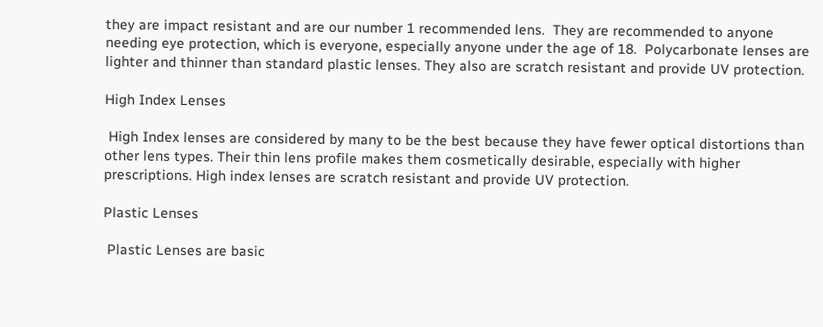they are impact resistant and are our number 1 recommended lens.  They are recommended to anyone needing eye protection, which is everyone, especially anyone under the age of 18.  Polycarbonate lenses are lighter and thinner than standard plastic lenses. They also are scratch resistant and provide UV protection.

High Index Lenses

 High Index lenses are considered by many to be the best because they have fewer optical distortions than other lens types. Their thin lens profile makes them cosmetically desirable, especially with higher prescriptions. High index lenses are scratch resistant and provide UV protection.

Plastic Lenses

 Plastic Lenses are basic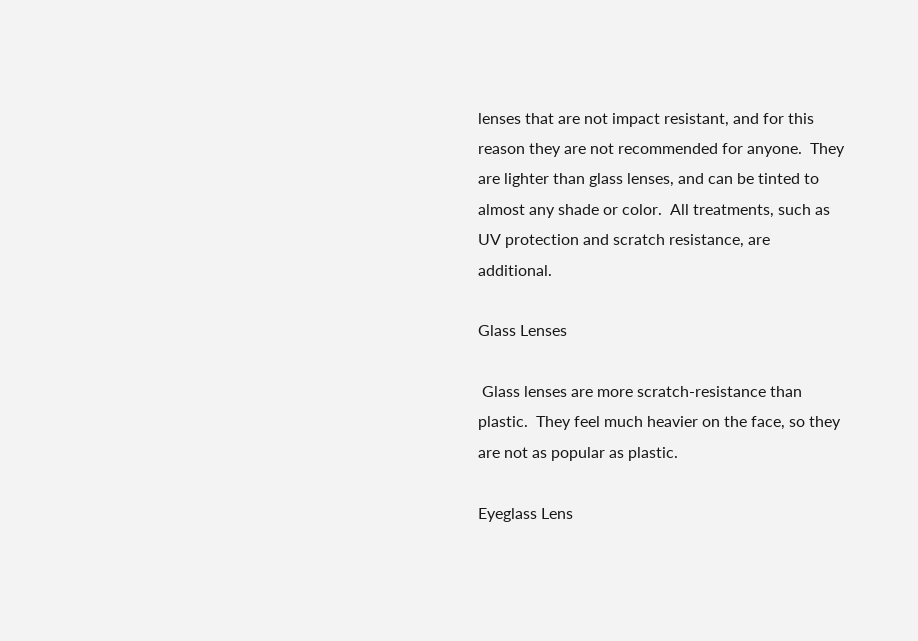lenses that are not impact resistant, and for this reason they are not recommended for anyone.  They are lighter than glass lenses, and can be tinted to almost any shade or color.  All treatments, such as UV protection and scratch resistance, are additional.

Glass Lenses

 Glass lenses are more scratch-resistance than plastic.  They feel much heavier on the face, so they are not as popular as plastic.

Eyeglass Lens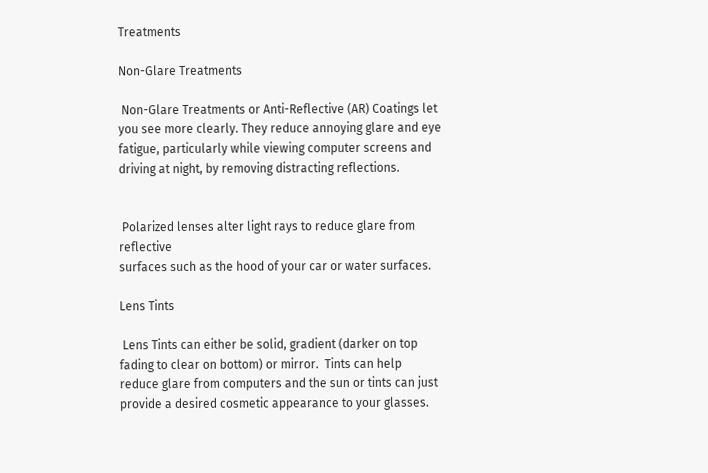Treatments

Non-Glare Treatments

 Non-Glare Treatments or Anti-Reflective (AR) Coatings let you see more clearly. They reduce annoying glare and eye fatigue, particularly while viewing computer screens and driving at night, by removing distracting reflections.


 Polarized lenses alter light rays to reduce glare from reflective
surfaces such as the hood of your car or water surfaces.

Lens Tints

 Lens Tints can either be solid, gradient (darker on top fading to clear on bottom) or mirror.  Tints can help reduce glare from computers and the sun or tints can just provide a desired cosmetic appearance to your glasses.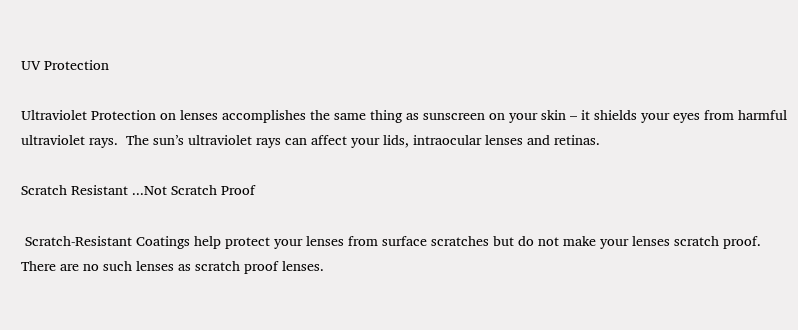UV Protection

Ultraviolet Protection on lenses accomplishes the same thing as sunscreen on your skin – it shields your eyes from harmful ultraviolet rays.  The sun’s ultraviolet rays can affect your lids, intraocular lenses and retinas.

Scratch Resistant ...Not Scratch Proof

 Scratch-Resistant Coatings help protect your lenses from surface scratches but do not make your lenses scratch proof.  There are no such lenses as scratch proof lenses.